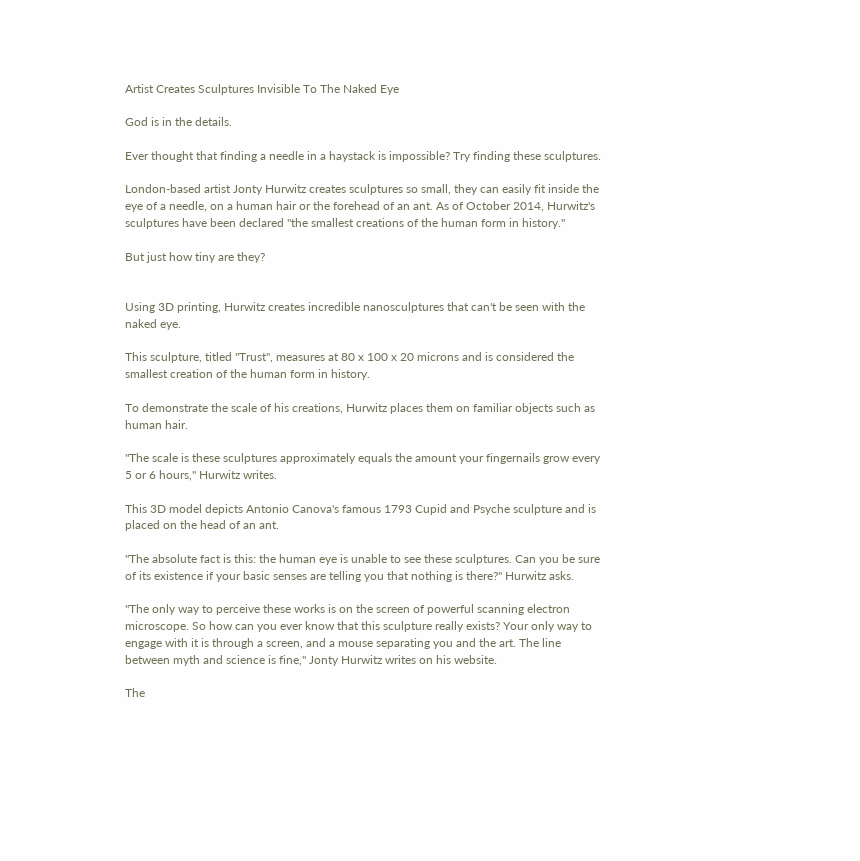Artist Creates Sculptures Invisible To The Naked Eye

God is in the details.

Ever thought that finding a needle in a haystack is impossible? Try finding these sculptures.

London-based artist Jonty Hurwitz creates sculptures so small, they can easily fit inside the eye of a needle, on a human hair or the forehead of an ant. As of October 2014, Hurwitz's sculptures have been declared "the smallest creations of the human form in history."

But just how tiny are they?


Using 3D printing, Hurwitz creates incredible nanosculptures that can't be seen with the naked eye.

This sculpture, titled "Trust", measures at 80 x 100 x 20 microns and is considered the smallest creation of the human form in history.

To demonstrate the scale of his creations, Hurwitz places them on familiar objects such as human hair.

"The scale is these sculptures approximately equals the amount your fingernails grow every 5 or 6 hours," Hurwitz writes.

This 3D model depicts Antonio Canova's famous 1793 Cupid and Psyche sculpture and is placed on the head of an ant.

"The absolute fact is this: the human eye is unable to see these sculptures. Can you be sure of its existence if your basic senses are telling you that nothing is there?" Hurwitz asks.

"The only way to perceive these works is on the screen of powerful scanning electron microscope. So how can you ever know that this sculpture really exists? Your only way to engage with it is through a screen, and a mouse separating you and the art. The line between myth and science is fine," Jonty Hurwitz writes on his website.

The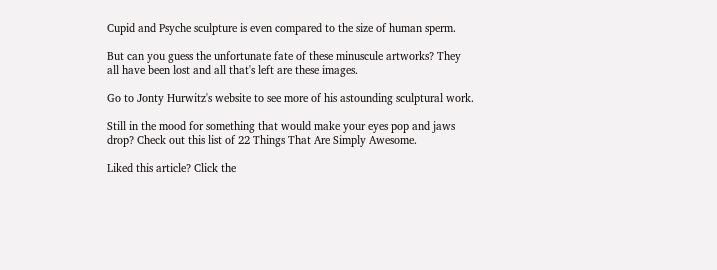Cupid and Psyche sculpture is even compared to the size of human sperm.

But can you guess the unfortunate fate of these minuscule artworks? They all have been lost and all that's left are these images.

Go to Jonty Hurwitz's website to see more of his astounding sculptural work.

Still in the mood for something that would make your eyes pop and jaws drop? Check out this list of 22 Things That Are Simply Awesome.

Liked this article? Click the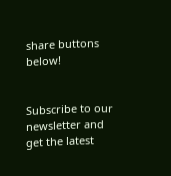share buttons below!


Subscribe to our newsletter and get the latest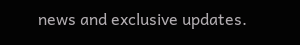news and exclusive updates.